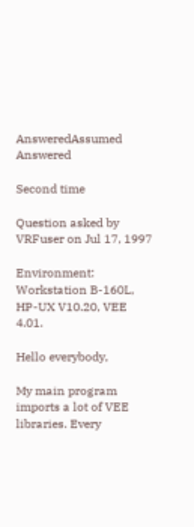AnsweredAssumed Answered

Second time

Question asked by VRFuser on Jul 17, 1997

Environment: Workstation B-160L, HP-UX V10.20, VEE 4.01.

Hello everybody,

My main program imports a lot of VEE libraries. Every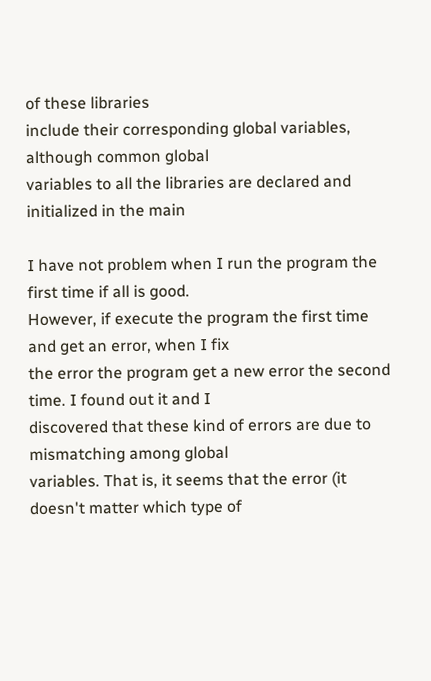of these libraries
include their corresponding global variables, although common global
variables to all the libraries are declared and initialized in the main

I have not problem when I run the program the first time if all is good.
However, if execute the program the first time and get an error, when I fix
the error the program get a new error the second time. I found out it and I
discovered that these kind of errors are due to mismatching among global
variables. That is, it seems that the error (it doesn't matter which type of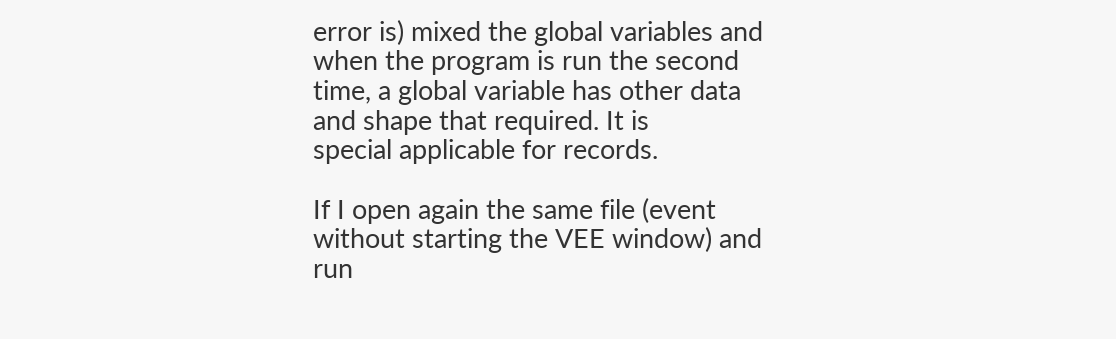error is) mixed the global variables and when the program is run the second
time, a global variable has other data and shape that required. It is
special applicable for records.

If I open again the same file (event without starting the VEE window) and
run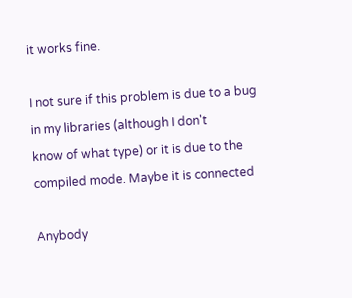it works fine.

I not sure if this problem is due to a bug in my libraries (although I don't
know of what type) or it is due to the compiled mode. Maybe it is connected

Anybody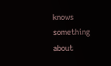knows something about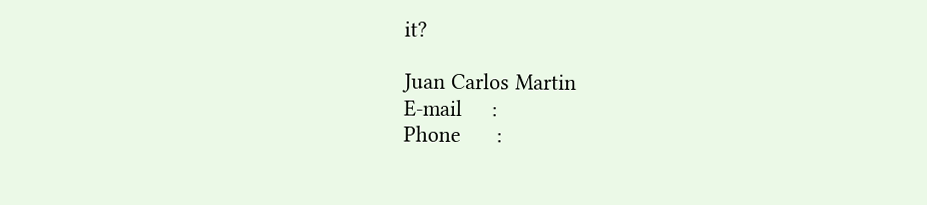it?

Juan Carlos Martin
E-mail     :
Phone      :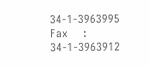34-1-3963995
Fax     : 34-1-3963912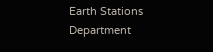Earth Stations Department